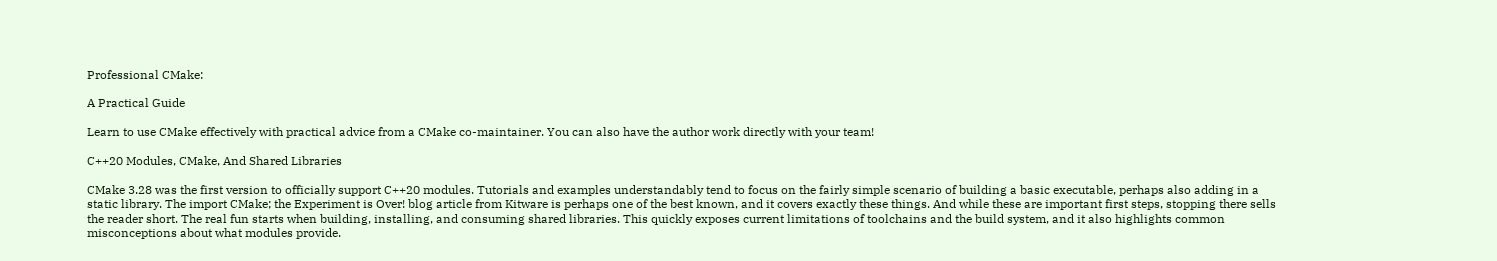Professional CMake:

A Practical Guide

Learn to use CMake effectively with practical advice from a CMake co-maintainer. You can also have the author work directly with your team!

C++20 Modules, CMake, And Shared Libraries

CMake 3.28 was the first version to officially support C++20 modules. Tutorials and examples understandably tend to focus on the fairly simple scenario of building a basic executable, perhaps also adding in a static library. The import CMake; the Experiment is Over! blog article from Kitware is perhaps one of the best known, and it covers exactly these things. And while these are important first steps, stopping there sells the reader short. The real fun starts when building, installing, and consuming shared libraries. This quickly exposes current limitations of toolchains and the build system, and it also highlights common misconceptions about what modules provide.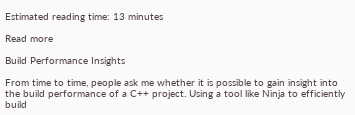Estimated reading time: 13 minutes

Read more

Build Performance Insights

From time to time, people ask me whether it is possible to gain insight into the build performance of a C++ project. Using a tool like Ninja to efficiently build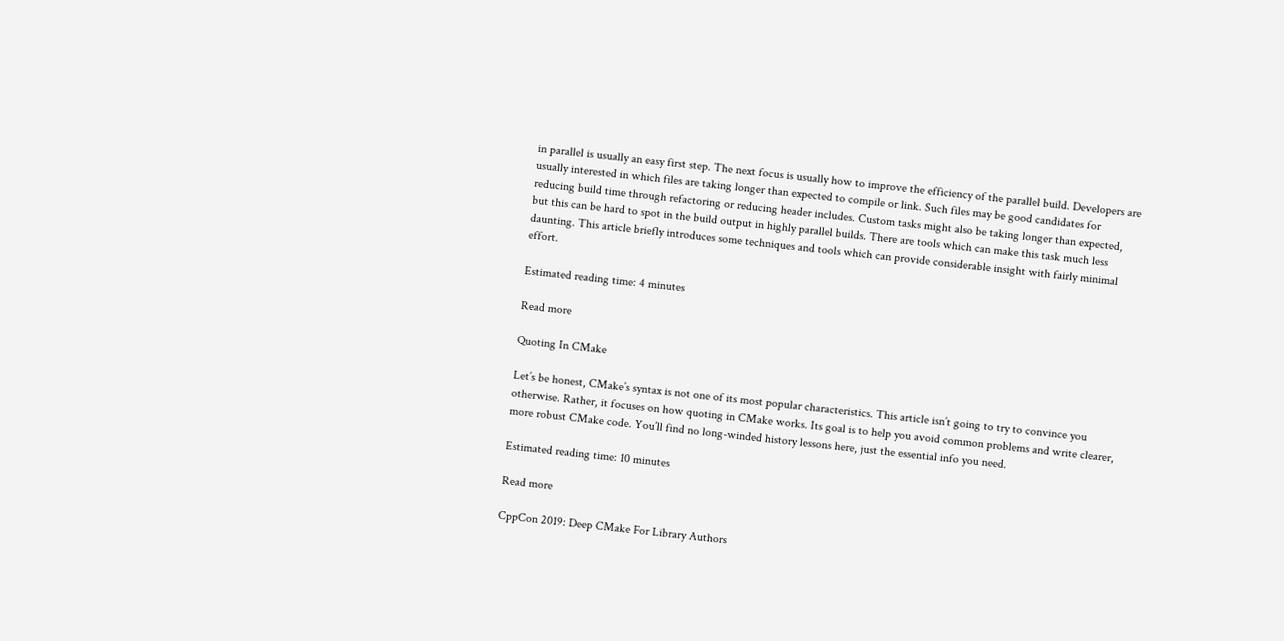in parallel is usually an easy first step. The next focus is usually how to improve the efficiency of the parallel build. Developers are usually interested in which files are taking longer than expected to compile or link. Such files may be good candidates for reducing build time through refactoring or reducing header includes. Custom tasks might also be taking longer than expected, but this can be hard to spot in the build output in highly parallel builds. There are tools which can make this task much less daunting. This article briefly introduces some techniques and tools which can provide considerable insight with fairly minimal effort.

Estimated reading time: 4 minutes

Read more

Quoting In CMake

Let’s be honest, CMake’s syntax is not one of its most popular characteristics. This article isn’t going to try to convince you otherwise. Rather, it focuses on how quoting in CMake works. Its goal is to help you avoid common problems and write clearer, more robust CMake code. You’ll find no long-winded history lessons here, just the essential info you need.

Estimated reading time: 10 minutes

Read more

CppCon 2019: Deep CMake For Library Authors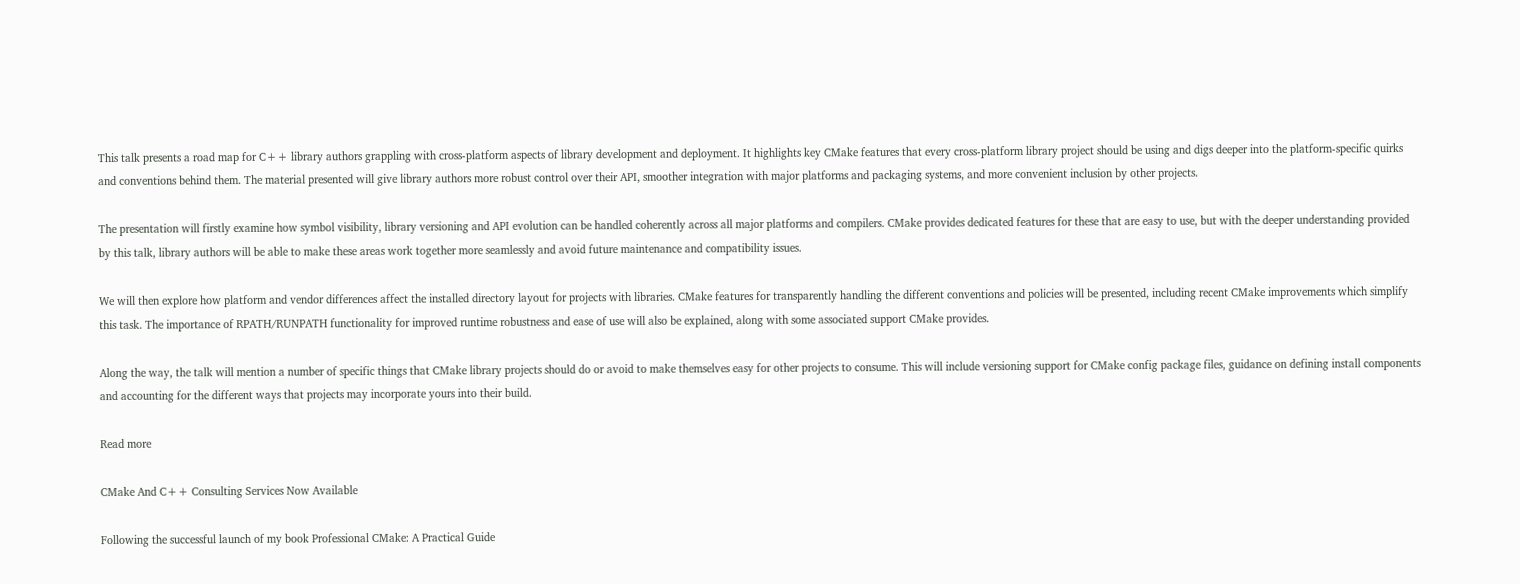This talk presents a road map for C++ library authors grappling with cross-platform aspects of library development and deployment. It highlights key CMake features that every cross-platform library project should be using and digs deeper into the platform-specific quirks and conventions behind them. The material presented will give library authors more robust control over their API, smoother integration with major platforms and packaging systems, and more convenient inclusion by other projects.

The presentation will firstly examine how symbol visibility, library versioning and API evolution can be handled coherently across all major platforms and compilers. CMake provides dedicated features for these that are easy to use, but with the deeper understanding provided by this talk, library authors will be able to make these areas work together more seamlessly and avoid future maintenance and compatibility issues.

We will then explore how platform and vendor differences affect the installed directory layout for projects with libraries. CMake features for transparently handling the different conventions and policies will be presented, including recent CMake improvements which simplify this task. The importance of RPATH/RUNPATH functionality for improved runtime robustness and ease of use will also be explained, along with some associated support CMake provides.

Along the way, the talk will mention a number of specific things that CMake library projects should do or avoid to make themselves easy for other projects to consume. This will include versioning support for CMake config package files, guidance on defining install components and accounting for the different ways that projects may incorporate yours into their build.

Read more

CMake And C++ Consulting Services Now Available

Following the successful launch of my book Professional CMake: A Practical Guide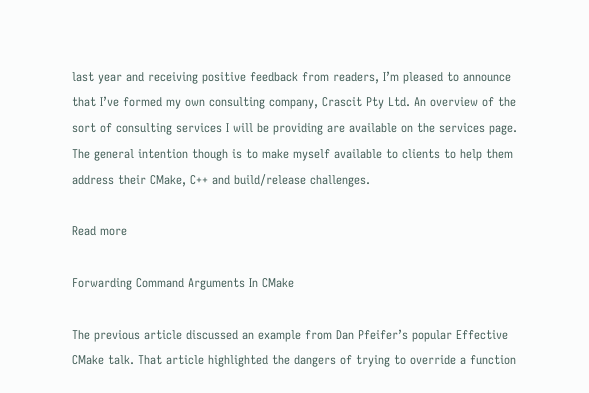last year and receiving positive feedback from readers, I’m pleased to announce that I’ve formed my own consulting company, Crascit Pty Ltd. An overview of the sort of consulting services I will be providing are available on the services page. The general intention though is to make myself available to clients to help them address their CMake, C++ and build/release challenges.

Read more

Forwarding Command Arguments In CMake

The previous article discussed an example from Dan Pfeifer’s popular Effective CMake talk. That article highlighted the dangers of trying to override a function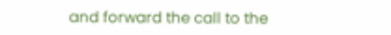and forward the call to the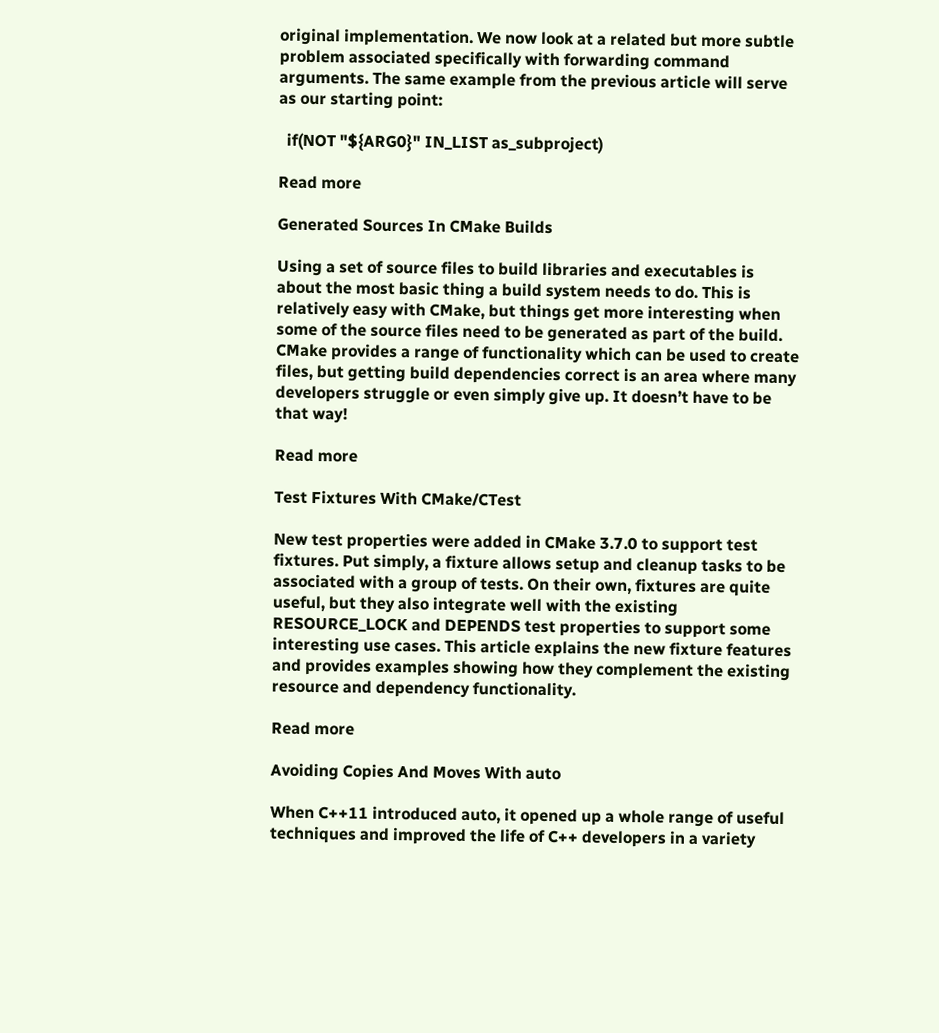original implementation. We now look at a related but more subtle problem associated specifically with forwarding command arguments. The same example from the previous article will serve as our starting point:

  if(NOT "${ARG0}" IN_LIST as_subproject)

Read more

Generated Sources In CMake Builds

Using a set of source files to build libraries and executables is about the most basic thing a build system needs to do. This is relatively easy with CMake, but things get more interesting when some of the source files need to be generated as part of the build. CMake provides a range of functionality which can be used to create files, but getting build dependencies correct is an area where many developers struggle or even simply give up. It doesn’t have to be that way!

Read more

Test Fixtures With CMake/CTest

New test properties were added in CMake 3.7.0 to support test fixtures. Put simply, a fixture allows setup and cleanup tasks to be associated with a group of tests. On their own, fixtures are quite useful, but they also integrate well with the existing RESOURCE_LOCK and DEPENDS test properties to support some interesting use cases. This article explains the new fixture features and provides examples showing how they complement the existing resource and dependency functionality.

Read more

Avoiding Copies And Moves With auto

When C++11 introduced auto, it opened up a whole range of useful techniques and improved the life of C++ developers in a variety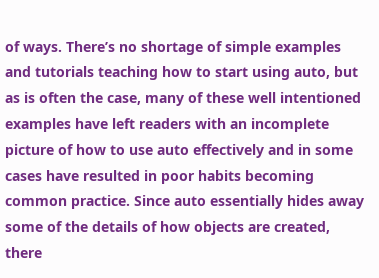of ways. There’s no shortage of simple examples and tutorials teaching how to start using auto, but as is often the case, many of these well intentioned examples have left readers with an incomplete picture of how to use auto effectively and in some cases have resulted in poor habits becoming common practice. Since auto essentially hides away some of the details of how objects are created, there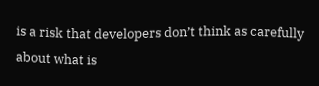is a risk that developers don’t think as carefully about what is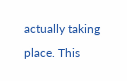actually taking place. This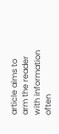article aims to arm the reader with information often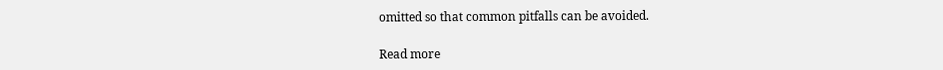omitted so that common pitfalls can be avoided.

Read more